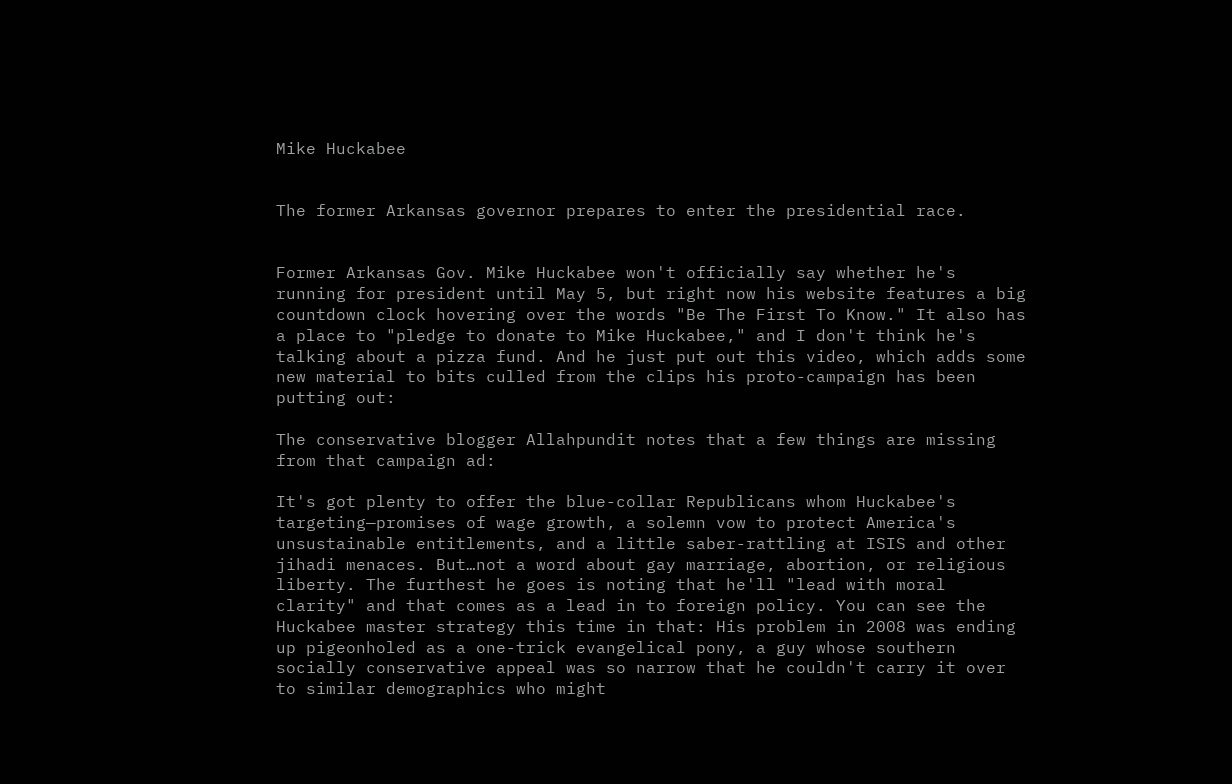Mike Huckabee


The former Arkansas governor prepares to enter the presidential race.


Former Arkansas Gov. Mike Huckabee won't officially say whether he's running for president until May 5, but right now his website features a big countdown clock hovering over the words "Be The First To Know." It also has a place to "pledge to donate to Mike Huckabee," and I don't think he's talking about a pizza fund. And he just put out this video, which adds some new material to bits culled from the clips his proto-campaign has been putting out:

The conservative blogger Allahpundit notes that a few things are missing from that campaign ad:

It's got plenty to offer the blue-collar Republicans whom Huckabee's targeting—promises of wage growth, a solemn vow to protect America's unsustainable entitlements, and a little saber-rattling at ISIS and other jihadi menaces. But…not a word about gay marriage, abortion, or religious liberty. The furthest he goes is noting that he'll "lead with moral clarity" and that comes as a lead in to foreign policy. You can see the Huckabee master strategy this time in that: His problem in 2008 was ending up pigeonholed as a one-trick evangelical pony, a guy whose southern socially conservative appeal was so narrow that he couldn't carry it over to similar demographics who might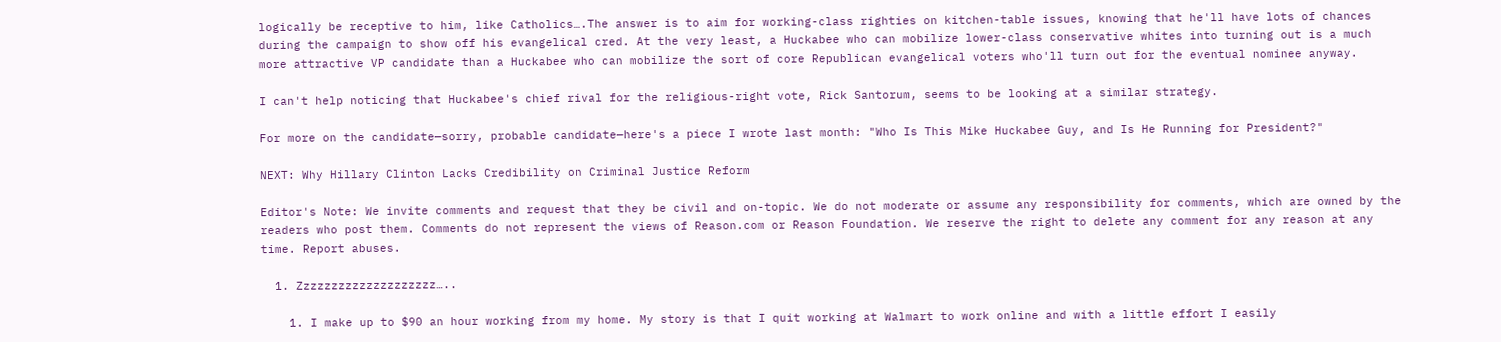logically be receptive to him, like Catholics….The answer is to aim for working-class righties on kitchen-table issues, knowing that he'll have lots of chances during the campaign to show off his evangelical cred. At the very least, a Huckabee who can mobilize lower-class conservative whites into turning out is a much more attractive VP candidate than a Huckabee who can mobilize the sort of core Republican evangelical voters who'll turn out for the eventual nominee anyway.

I can't help noticing that Huckabee's chief rival for the religious-right vote, Rick Santorum, seems to be looking at a similar strategy.

For more on the candidate—sorry, probable candidate—here's a piece I wrote last month: "Who Is This Mike Huckabee Guy, and Is He Running for President?"

NEXT: Why Hillary Clinton Lacks Credibility on Criminal Justice Reform

Editor's Note: We invite comments and request that they be civil and on-topic. We do not moderate or assume any responsibility for comments, which are owned by the readers who post them. Comments do not represent the views of Reason.com or Reason Foundation. We reserve the right to delete any comment for any reason at any time. Report abuses.

  1. Zzzzzzzzzzzzzzzzzzzz…..

    1. I make up to $90 an hour working from my home. My story is that I quit working at Walmart to work online and with a little effort I easily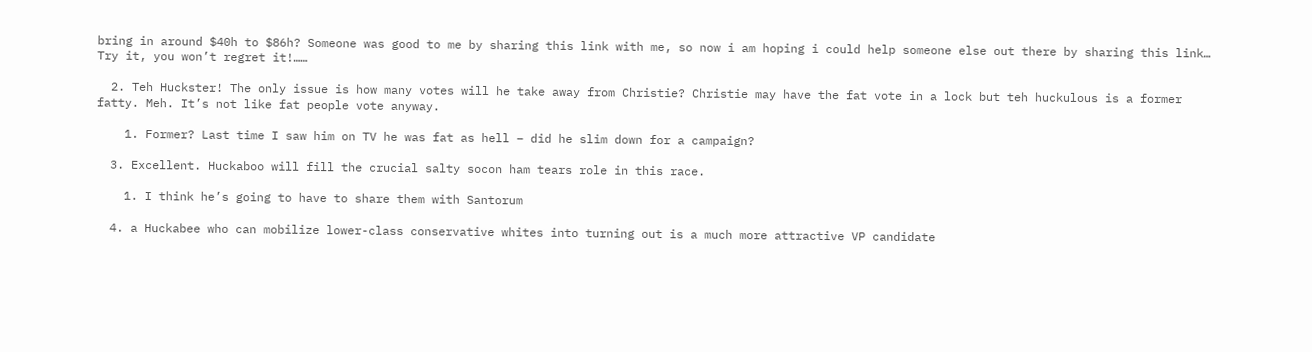bring in around $40h to $86h? Someone was good to me by sharing this link with me, so now i am hoping i could help someone else out there by sharing this link… Try it, you won’t regret it!……

  2. Teh Huckster! The only issue is how many votes will he take away from Christie? Christie may have the fat vote in a lock but teh huckulous is a former fatty. Meh. It’s not like fat people vote anyway.

    1. Former? Last time I saw him on TV he was fat as hell – did he slim down for a campaign?

  3. Excellent. Huckaboo will fill the crucial salty socon ham tears role in this race.

    1. I think he’s going to have to share them with Santorum

  4. a Huckabee who can mobilize lower-class conservative whites into turning out is a much more attractive VP candidate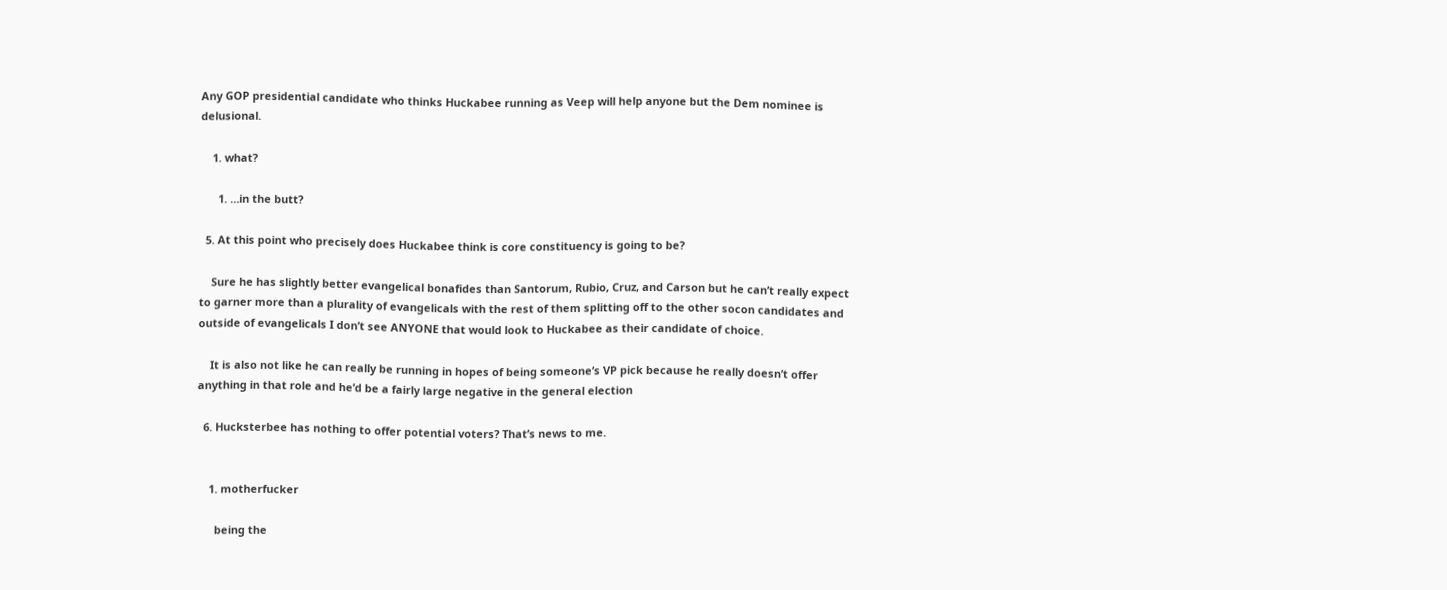Any GOP presidential candidate who thinks Huckabee running as Veep will help anyone but the Dem nominee is delusional.

    1. what?

      1. …in the butt?

  5. At this point who precisely does Huckabee think is core constituency is going to be?

    Sure he has slightly better evangelical bonafides than Santorum, Rubio, Cruz, and Carson but he can’t really expect to garner more than a plurality of evangelicals with the rest of them splitting off to the other socon candidates and outside of evangelicals I don’t see ANYONE that would look to Huckabee as their candidate of choice.

    It is also not like he can really be running in hopes of being someone’s VP pick because he really doesn’t offer anything in that role and he’d be a fairly large negative in the general election

  6. Hucksterbee has nothing to offer potential voters? That’s news to me.


    1. motherfucker

      being the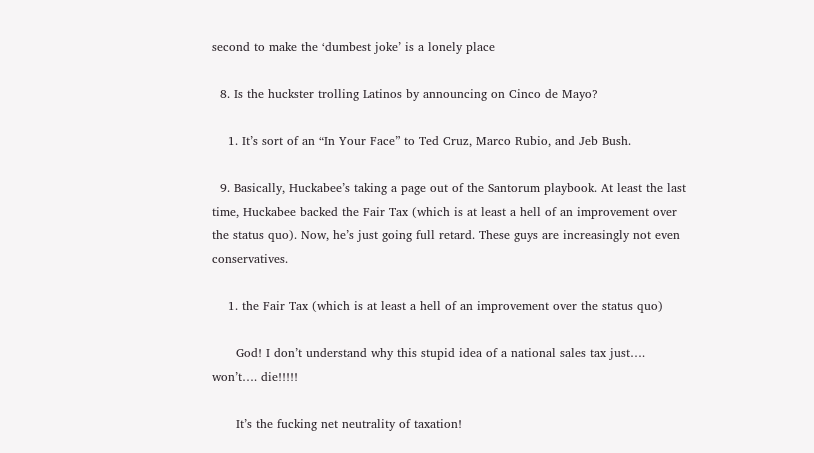second to make the ‘dumbest joke’ is a lonely place

  8. Is the huckster trolling Latinos by announcing on Cinco de Mayo?

    1. It’s sort of an “In Your Face” to Ted Cruz, Marco Rubio, and Jeb Bush.

  9. Basically, Huckabee’s taking a page out of the Santorum playbook. At least the last time, Huckabee backed the Fair Tax (which is at least a hell of an improvement over the status quo). Now, he’s just going full retard. These guys are increasingly not even conservatives.

    1. the Fair Tax (which is at least a hell of an improvement over the status quo)

      God! I don’t understand why this stupid idea of a national sales tax just…. won’t…. die!!!!!

      It’s the fucking net neutrality of taxation!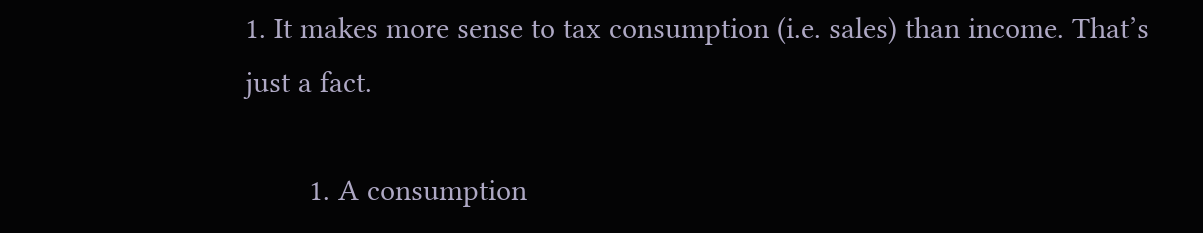1. It makes more sense to tax consumption (i.e. sales) than income. That’s just a fact.

        1. A consumption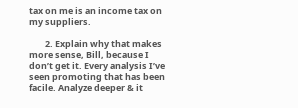tax on me is an income tax on my suppliers.

        2. Explain why that makes more sense, Bill, because I don’t get it. Every analysis I’ve seen promoting that has been facile. Analyze deeper & it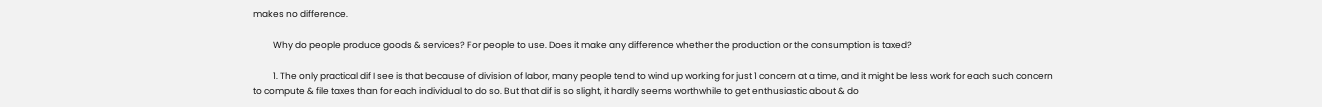makes no difference.

          Why do people produce goods & services? For people to use. Does it make any difference whether the production or the consumption is taxed?

          1. The only practical dif I see is that because of division of labor, many people tend to wind up working for just 1 concern at a time, and it might be less work for each such concern to compute & file taxes than for each individual to do so. But that dif is so slight, it hardly seems worthwhile to get enthusiastic about & do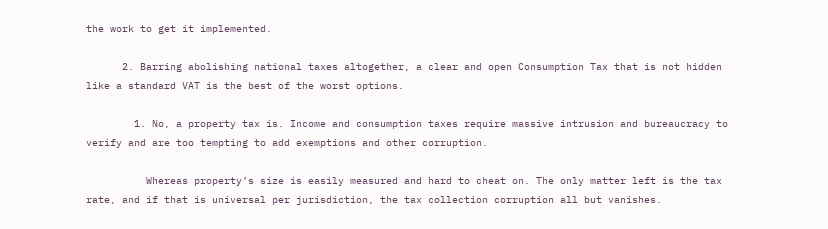the work to get it implemented.

      2. Barring abolishing national taxes altogether, a clear and open Consumption Tax that is not hidden like a standard VAT is the best of the worst options.

        1. No, a property tax is. Income and consumption taxes require massive intrusion and bureaucracy to verify and are too tempting to add exemptions and other corruption.

          Whereas property’s size is easily measured and hard to cheat on. The only matter left is the tax rate, and if that is universal per jurisdiction, the tax collection corruption all but vanishes.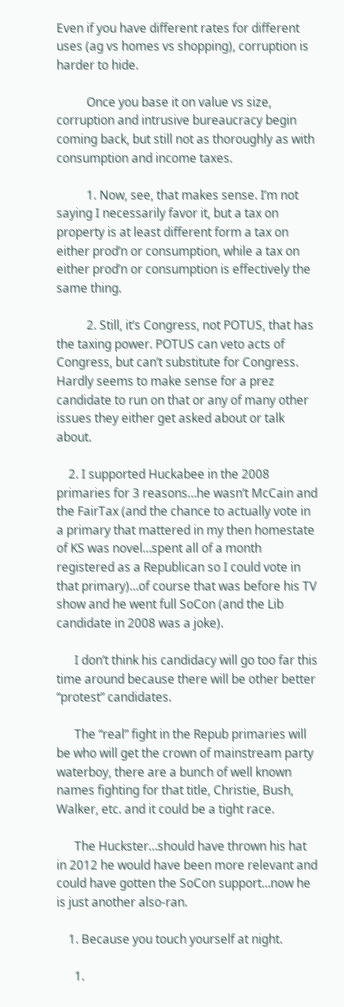Even if you have different rates for different uses (ag vs homes vs shopping), corruption is harder to hide.

          Once you base it on value vs size, corruption and intrusive bureaucracy begin coming back, but still not as thoroughly as with consumption and income taxes.

          1. Now, see, that makes sense. I’m not saying I necessarily favor it, but a tax on property is at least different form a tax on either prod’n or consumption, while a tax on either prod’n or consumption is effectively the same thing.

          2. Still, it’s Congress, not POTUS, that has the taxing power. POTUS can veto acts of Congress, but can’t substitute for Congress. Hardly seems to make sense for a prez candidate to run on that or any of many other issues they either get asked about or talk about.

    2. I supported Huckabee in the 2008 primaries for 3 reasons…he wasn’t McCain and the FairTax (and the chance to actually vote in a primary that mattered in my then homestate of KS was novel…spent all of a month registered as a Republican so I could vote in that primary)…of course that was before his TV show and he went full SoCon (and the Lib candidate in 2008 was a joke).

      I don’t think his candidacy will go too far this time around because there will be other better “protest” candidates.

      The “real” fight in the Repub primaries will be who will get the crown of mainstream party waterboy, there are a bunch of well known names fighting for that title, Christie, Bush, Walker, etc. and it could be a tight race.

      The Huckster…should have thrown his hat in 2012 he would have been more relevant and could have gotten the SoCon support…now he is just another also-ran.

    1. Because you touch yourself at night.

      1.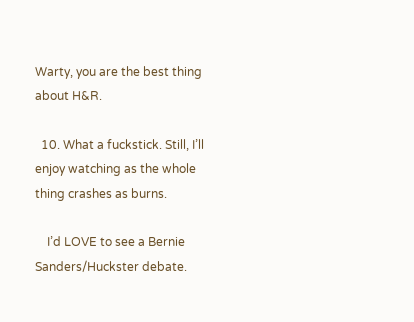Warty, you are the best thing about H&R.

  10. What a fuckstick. Still, I’ll enjoy watching as the whole thing crashes as burns.

    I’d LOVE to see a Bernie Sanders/Huckster debate.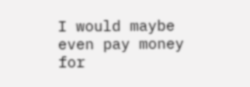I would maybe even pay money for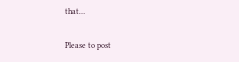that…

Please to post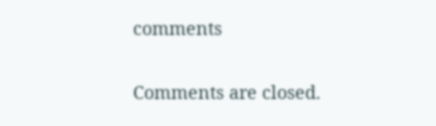comments

Comments are closed.